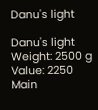Danu's light

Danu's light
Weight: 2500 g
Value: 2250 Main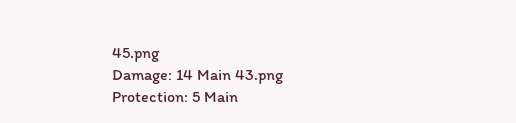45.png
Damage: 14 Main 43.png
Protection: 5 Main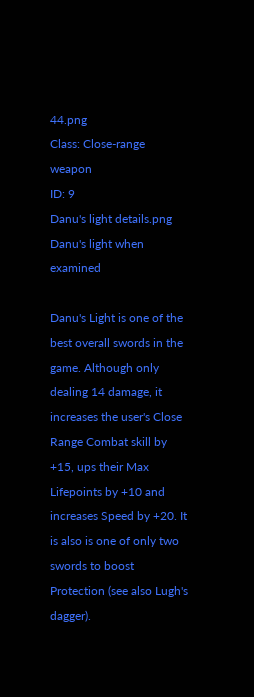44.png
Class: Close-range weapon
ID: 9
Danu's light details.png
Danu's light when examined

Danu's Light is one of the best overall swords in the game. Although only dealing 14 damage, it increases the user's Close Range Combat skill by +15, ups their Max Lifepoints by +10 and increases Speed by +20. It is also is one of only two swords to boost Protection (see also Lugh's dagger).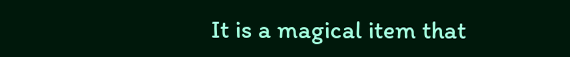It is a magical item that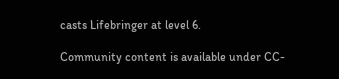casts Lifebringer at level 6.

Community content is available under CC-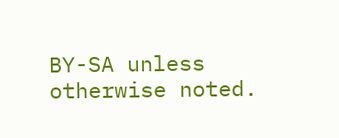BY-SA unless otherwise noted.